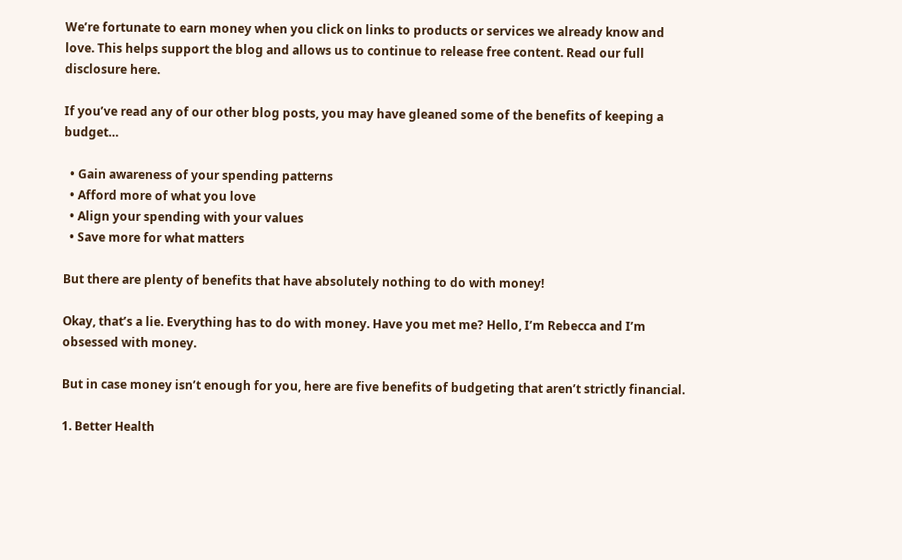We’re fortunate to earn money when you click on links to products or services we already know and love. This helps support the blog and allows us to continue to release free content. Read our full disclosure here.

If you’ve read any of our other blog posts, you may have gleaned some of the benefits of keeping a budget…

  • Gain awareness of your spending patterns
  • Afford more of what you love
  • Align your spending with your values
  • Save more for what matters

But there are plenty of benefits that have absolutely nothing to do with money!

Okay, that’s a lie. Everything has to do with money. Have you met me? Hello, I’m Rebecca and I’m obsessed with money.

But in case money isn’t enough for you, here are five benefits of budgeting that aren’t strictly financial.

1. Better Health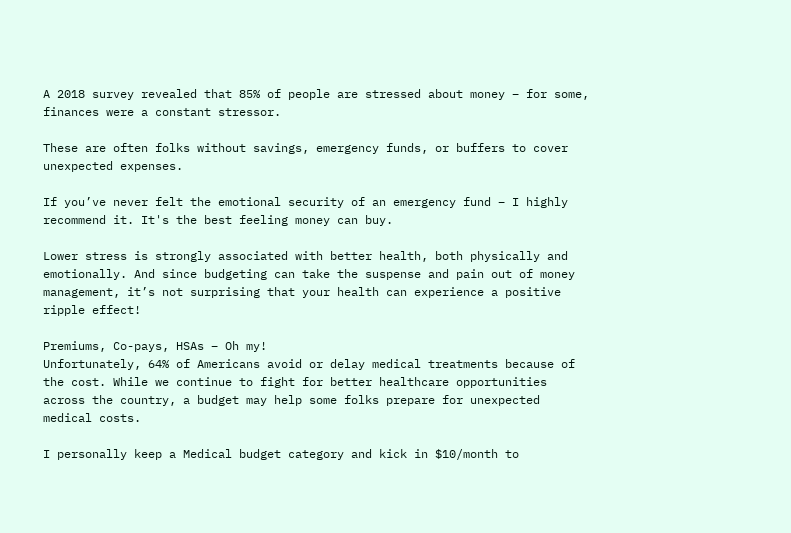A 2018 survey revealed that 85% of people are stressed about money – for some, finances were a constant stressor.

These are often folks without savings, emergency funds, or buffers to cover unexpected expenses.

If you’ve never felt the emotional security of an emergency fund – I highly recommend it. It's the best feeling money can buy.

Lower stress is strongly associated with better health, both physically and emotionally. And since budgeting can take the suspense and pain out of money management, it’s not surprising that your health can experience a positive ripple effect!

Premiums, Co-pays, HSAs – Oh my!
Unfortunately, 64% of Americans avoid or delay medical treatments because of the cost. While we continue to fight for better healthcare opportunities across the country, a budget may help some folks prepare for unexpected medical costs.

I personally keep a Medical budget category and kick in $10/month to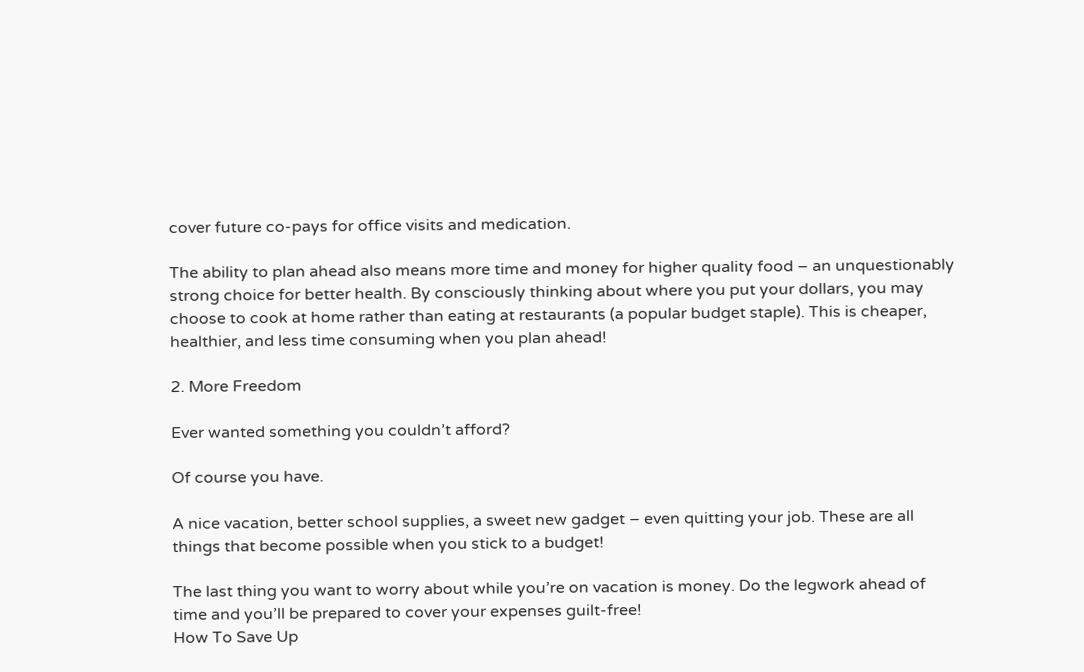cover future co-pays for office visits and medication.

The ability to plan ahead also means more time and money for higher quality food – an unquestionably strong choice for better health. By consciously thinking about where you put your dollars, you may choose to cook at home rather than eating at restaurants (a popular budget staple). This is cheaper, healthier, and less time consuming when you plan ahead!

2. More Freedom

Ever wanted something you couldn’t afford?

Of course you have.

A nice vacation, better school supplies, a sweet new gadget – even quitting your job. These are all things that become possible when you stick to a budget!

The last thing you want to worry about while you’re on vacation is money. Do the legwork ahead of time and you’ll be prepared to cover your expenses guilt-free!
How To Save Up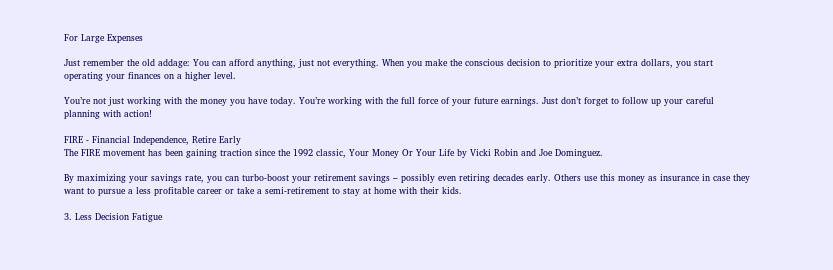For Large Expenses

Just remember the old addage: You can afford anything, just not everything. When you make the conscious decision to prioritize your extra dollars, you start operating your finances on a higher level.

You’re not just working with the money you have today. You’re working with the full force of your future earnings. Just don’t forget to follow up your careful planning with action!

FIRE - Financial Independence, Retire Early
The FIRE movement has been gaining traction since the 1992 classic, Your Money Or Your Life by Vicki Robin and Joe Dominguez.

By maximizing your savings rate, you can turbo-boost your retirement savings – possibly even retiring decades early. Others use this money as insurance in case they want to pursue a less profitable career or take a semi-retirement to stay at home with their kids.

3. Less Decision Fatigue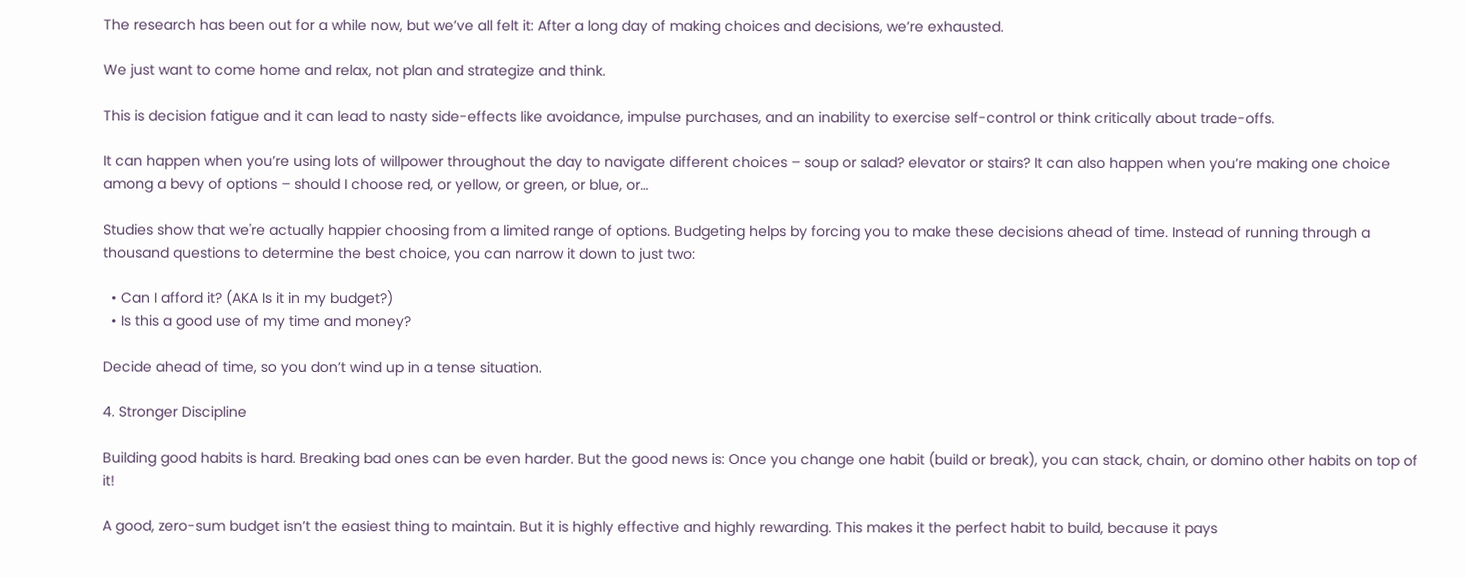The research has been out for a while now, but we’ve all felt it: After a long day of making choices and decisions, we’re exhausted.

We just want to come home and relax, not plan and strategize and think.

This is decision fatigue and it can lead to nasty side-effects like avoidance, impulse purchases, and an inability to exercise self-control or think critically about trade-offs.

It can happen when you’re using lots of willpower throughout the day to navigate different choices – soup or salad? elevator or stairs? It can also happen when you’re making one choice among a bevy of options – should I choose red, or yellow, or green, or blue, or…

Studies show that we're actually happier choosing from a limited range of options. Budgeting helps by forcing you to make these decisions ahead of time. Instead of running through a thousand questions to determine the best choice, you can narrow it down to just two:

  • Can I afford it? (AKA Is it in my budget?)
  • Is this a good use of my time and money?

Decide ahead of time, so you don’t wind up in a tense situation.

4. Stronger Discipline

Building good habits is hard. Breaking bad ones can be even harder. But the good news is: Once you change one habit (build or break), you can stack, chain, or domino other habits on top of it!

A good, zero-sum budget isn’t the easiest thing to maintain. But it is highly effective and highly rewarding. This makes it the perfect habit to build, because it pays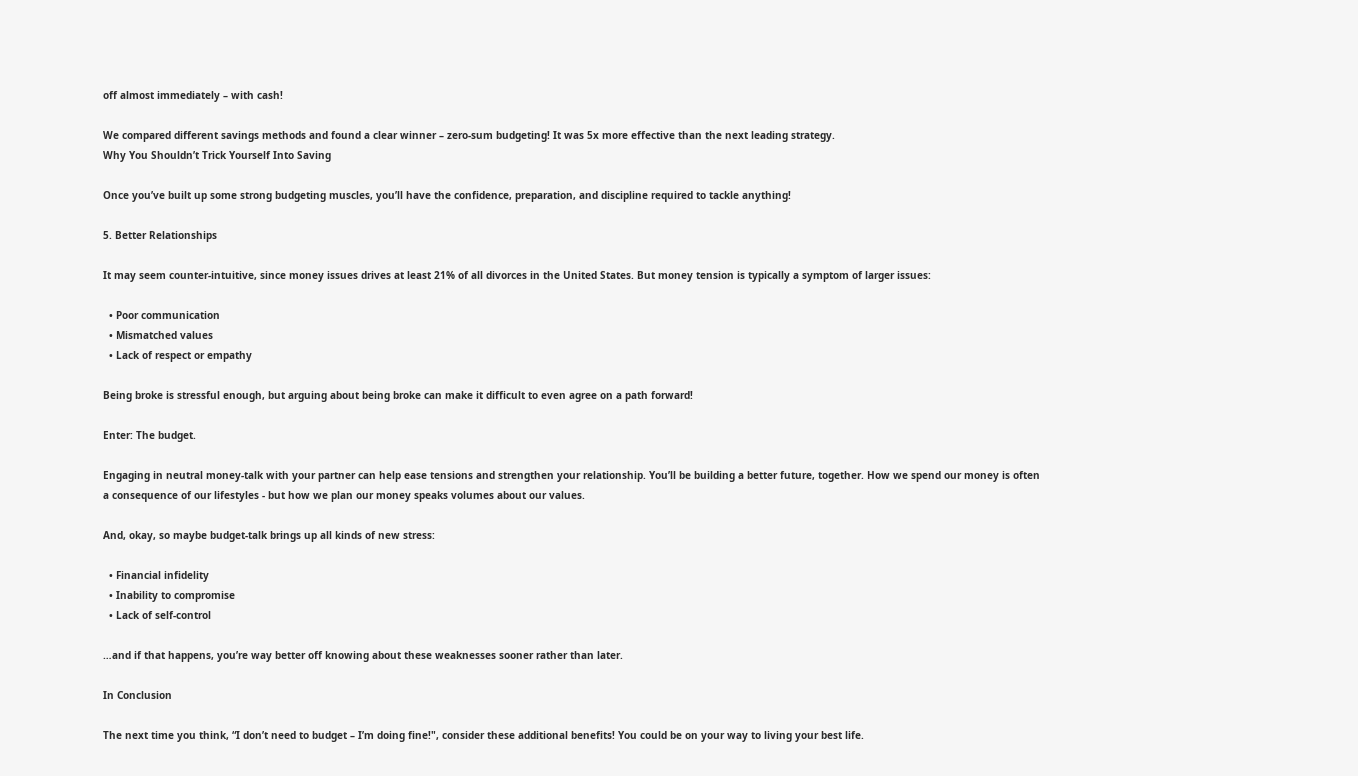off almost immediately – with cash!

We compared different savings methods and found a clear winner – zero-sum budgeting! It was 5x more effective than the next leading strategy.
Why You Shouldn’t Trick Yourself Into Saving

Once you’ve built up some strong budgeting muscles, you’ll have the confidence, preparation, and discipline required to tackle anything!

5. Better Relationships

It may seem counter-intuitive, since money issues drives at least 21% of all divorces in the United States. But money tension is typically a symptom of larger issues:

  • Poor communication
  • Mismatched values
  • Lack of respect or empathy

Being broke is stressful enough, but arguing about being broke can make it difficult to even agree on a path forward!

Enter: The budget.

Engaging in neutral money-talk with your partner can help ease tensions and strengthen your relationship. You’ll be building a better future, together. How we spend our money is often a consequence of our lifestyles - but how we plan our money speaks volumes about our values.

And, okay, so maybe budget-talk brings up all kinds of new stress:

  • Financial infidelity
  • Inability to compromise
  • Lack of self-control

…and if that happens, you’re way better off knowing about these weaknesses sooner rather than later.

In Conclusion

The next time you think, “I don’t need to budget – I’m doing fine!", consider these additional benefits! You could be on your way to living your best life.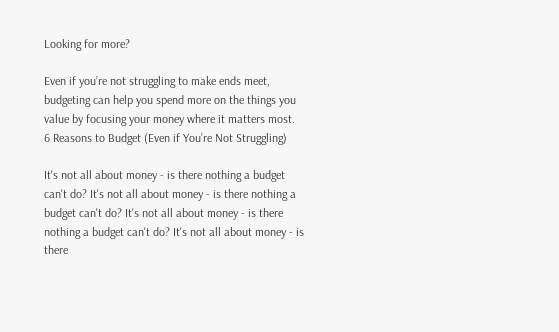Looking for more?

Even if you’re not struggling to make ends meet, budgeting can help you spend more on the things you value by focusing your money where it matters most.
6 Reasons to Budget (Even if You’re Not Struggling)

It's not all about money - is there nothing a budget can't do? It's not all about money - is there nothing a budget can't do? It's not all about money - is there nothing a budget can't do? It's not all about money - is there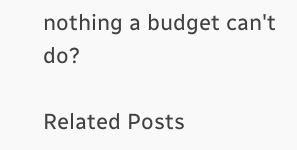nothing a budget can't do?

Related Posts